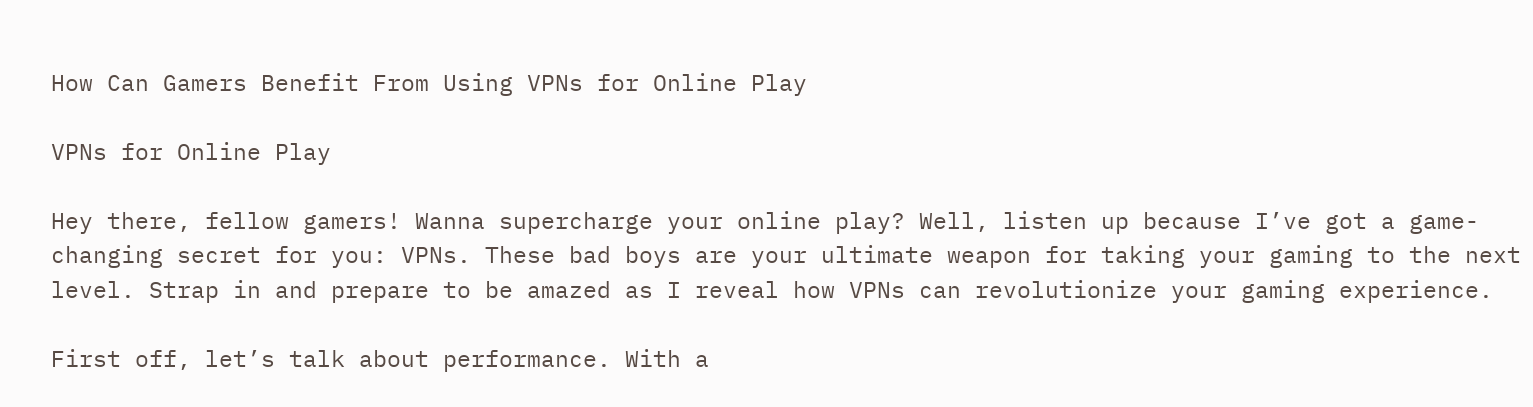How Can Gamers Benefit From Using VPNs for Online Play

VPNs for Online Play

Hey there, fellow gamers! Wanna supercharge your online play? Well, listen up because I’ve got a game-changing secret for you: VPNs. These bad boys are your ultimate weapon for taking your gaming to the next level. Strap in and prepare to be amazed as I reveal how VPNs can revolutionize your gaming experience.

First off, let’s talk about performance. With a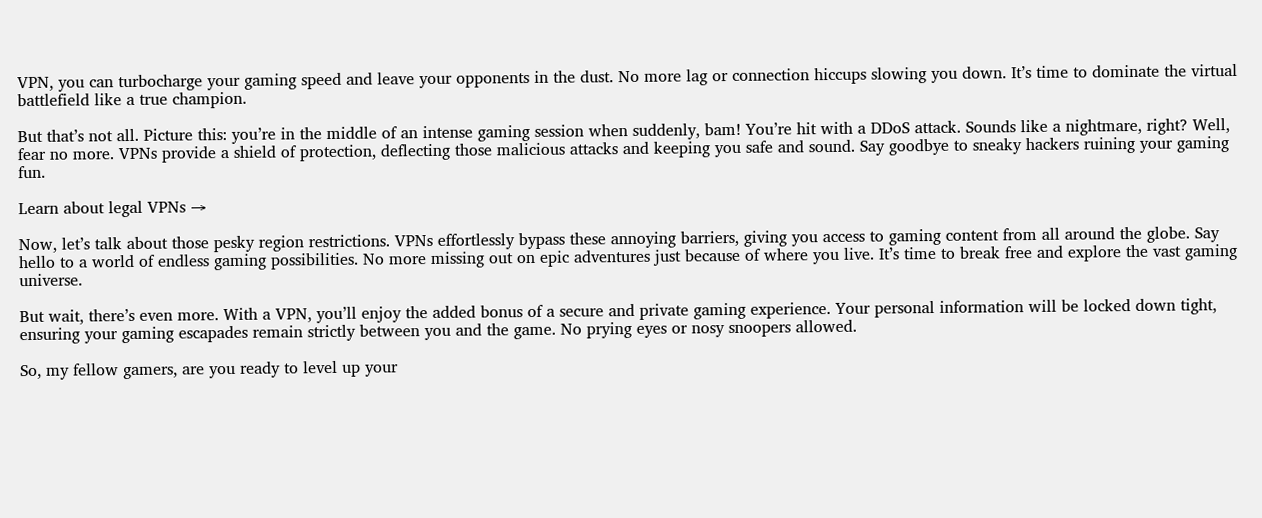VPN, you can turbocharge your gaming speed and leave your opponents in the dust. No more lag or connection hiccups slowing you down. It’s time to dominate the virtual battlefield like a true champion.

But that’s not all. Picture this: you’re in the middle of an intense gaming session when suddenly, bam! You’re hit with a DDoS attack. Sounds like a nightmare, right? Well, fear no more. VPNs provide a shield of protection, deflecting those malicious attacks and keeping you safe and sound. Say goodbye to sneaky hackers ruining your gaming fun.

Learn about legal VPNs →

Now, let’s talk about those pesky region restrictions. VPNs effortlessly bypass these annoying barriers, giving you access to gaming content from all around the globe. Say hello to a world of endless gaming possibilities. No more missing out on epic adventures just because of where you live. It’s time to break free and explore the vast gaming universe.

But wait, there’s even more. With a VPN, you’ll enjoy the added bonus of a secure and private gaming experience. Your personal information will be locked down tight, ensuring your gaming escapades remain strictly between you and the game. No prying eyes or nosy snoopers allowed.

So, my fellow gamers, are you ready to level up your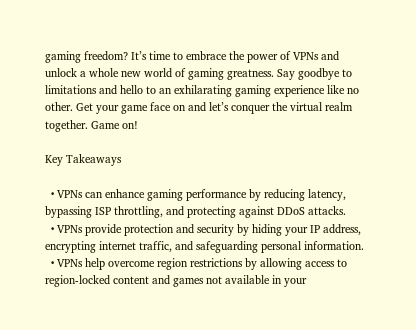gaming freedom? It’s time to embrace the power of VPNs and unlock a whole new world of gaming greatness. Say goodbye to limitations and hello to an exhilarating gaming experience like no other. Get your game face on and let’s conquer the virtual realm together. Game on!

Key Takeaways

  • VPNs can enhance gaming performance by reducing latency, bypassing ISP throttling, and protecting against DDoS attacks.
  • VPNs provide protection and security by hiding your IP address, encrypting internet traffic, and safeguarding personal information.
  • VPNs help overcome region restrictions by allowing access to region-locked content and games not available in your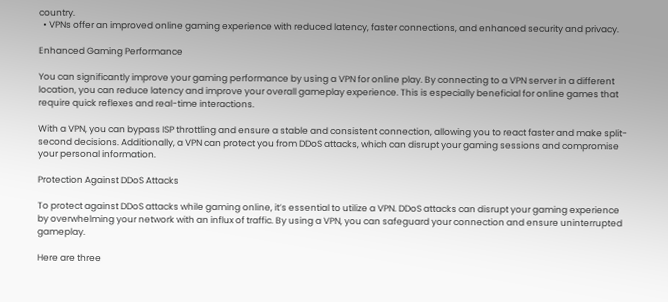country.
  • VPNs offer an improved online gaming experience with reduced latency, faster connections, and enhanced security and privacy.

Enhanced Gaming Performance

You can significantly improve your gaming performance by using a VPN for online play. By connecting to a VPN server in a different location, you can reduce latency and improve your overall gameplay experience. This is especially beneficial for online games that require quick reflexes and real-time interactions.

With a VPN, you can bypass ISP throttling and ensure a stable and consistent connection, allowing you to react faster and make split-second decisions. Additionally, a VPN can protect you from DDoS attacks, which can disrupt your gaming sessions and compromise your personal information.

Protection Against DDoS Attacks

To protect against DDoS attacks while gaming online, it’s essential to utilize a VPN. DDoS attacks can disrupt your gaming experience by overwhelming your network with an influx of traffic. By using a VPN, you can safeguard your connection and ensure uninterrupted gameplay.

Here are three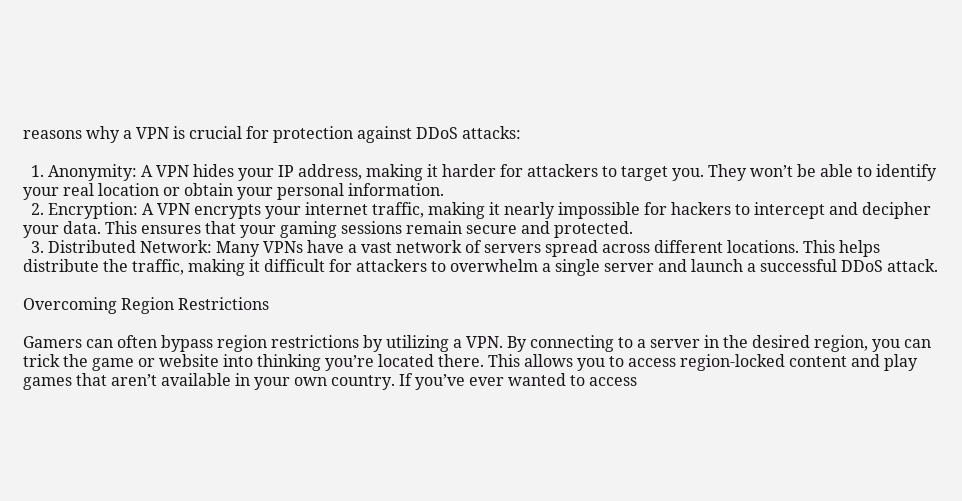reasons why a VPN is crucial for protection against DDoS attacks:

  1. Anonymity: A VPN hides your IP address, making it harder for attackers to target you. They won’t be able to identify your real location or obtain your personal information.
  2. Encryption: A VPN encrypts your internet traffic, making it nearly impossible for hackers to intercept and decipher your data. This ensures that your gaming sessions remain secure and protected.
  3. Distributed Network: Many VPNs have a vast network of servers spread across different locations. This helps distribute the traffic, making it difficult for attackers to overwhelm a single server and launch a successful DDoS attack.

Overcoming Region Restrictions

Gamers can often bypass region restrictions by utilizing a VPN. By connecting to a server in the desired region, you can trick the game or website into thinking you’re located there. This allows you to access region-locked content and play games that aren’t available in your own country. If you’ve ever wanted to access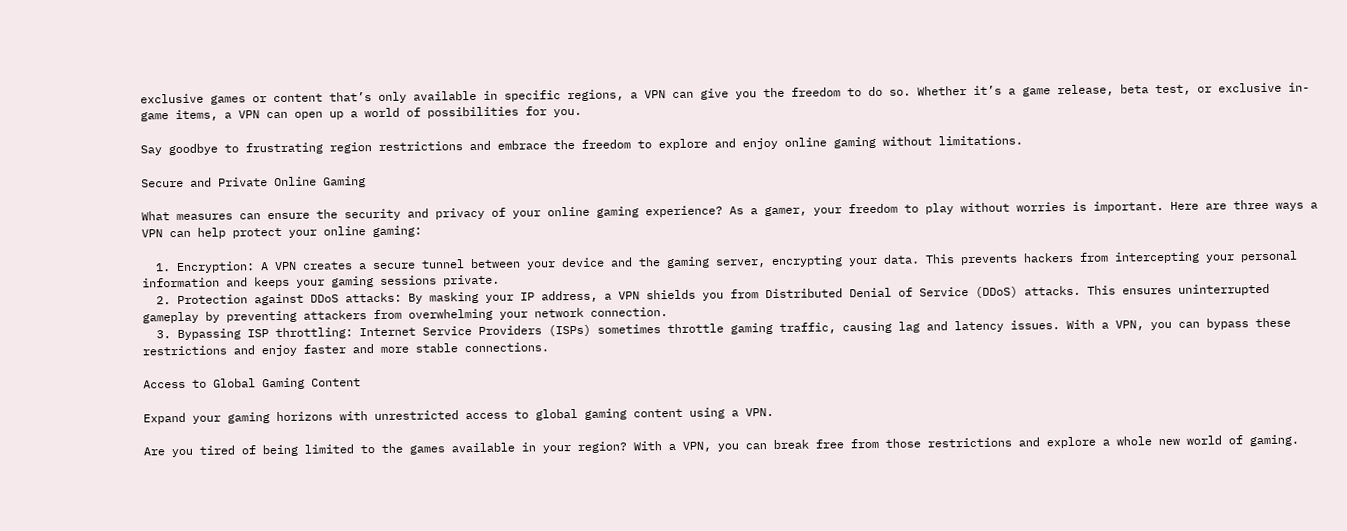exclusive games or content that’s only available in specific regions, a VPN can give you the freedom to do so. Whether it’s a game release, beta test, or exclusive in-game items, a VPN can open up a world of possibilities for you.

Say goodbye to frustrating region restrictions and embrace the freedom to explore and enjoy online gaming without limitations.

Secure and Private Online Gaming

What measures can ensure the security and privacy of your online gaming experience? As a gamer, your freedom to play without worries is important. Here are three ways a VPN can help protect your online gaming:

  1. Encryption: A VPN creates a secure tunnel between your device and the gaming server, encrypting your data. This prevents hackers from intercepting your personal information and keeps your gaming sessions private.
  2. Protection against DDoS attacks: By masking your IP address, a VPN shields you from Distributed Denial of Service (DDoS) attacks. This ensures uninterrupted gameplay by preventing attackers from overwhelming your network connection.
  3. Bypassing ISP throttling: Internet Service Providers (ISPs) sometimes throttle gaming traffic, causing lag and latency issues. With a VPN, you can bypass these restrictions and enjoy faster and more stable connections.

Access to Global Gaming Content

Expand your gaming horizons with unrestricted access to global gaming content using a VPN.

Are you tired of being limited to the games available in your region? With a VPN, you can break free from those restrictions and explore a whole new world of gaming.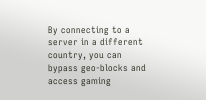By connecting to a server in a different country, you can bypass geo-blocks and access gaming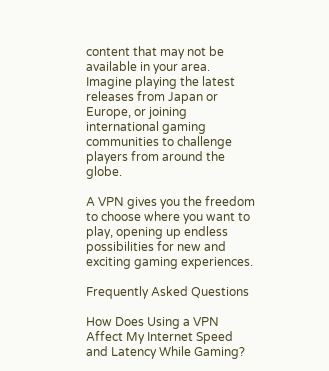content that may not be available in your area. Imagine playing the latest releases from Japan or Europe, or joining international gaming communities to challenge players from around the globe.

A VPN gives you the freedom to choose where you want to play, opening up endless possibilities for new and exciting gaming experiences.

Frequently Asked Questions

How Does Using a VPN Affect My Internet Speed and Latency While Gaming?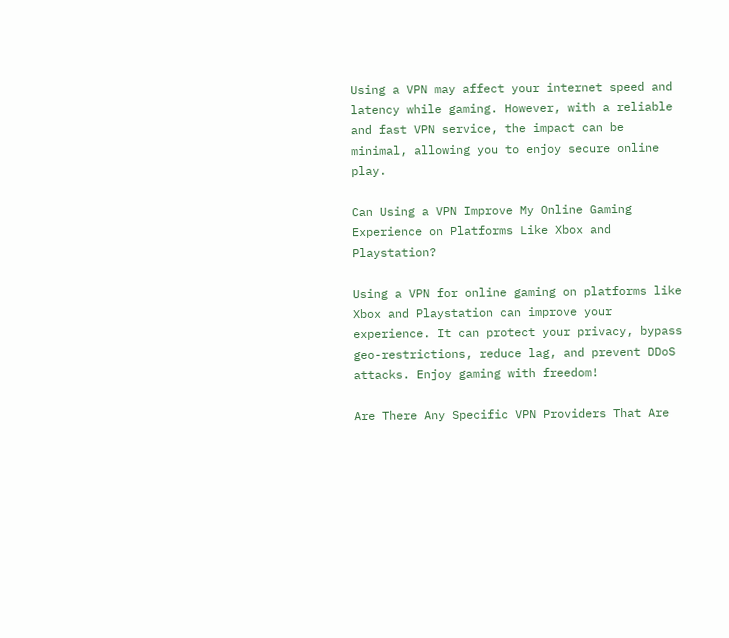Using a VPN may affect your internet speed and latency while gaming. However, with a reliable and fast VPN service, the impact can be minimal, allowing you to enjoy secure online play.

Can Using a VPN Improve My Online Gaming Experience on Platforms Like Xbox and Playstation?

Using a VPN for online gaming on platforms like Xbox and Playstation can improve your experience. It can protect your privacy, bypass geo-restrictions, reduce lag, and prevent DDoS attacks. Enjoy gaming with freedom!

Are There Any Specific VPN Providers That Are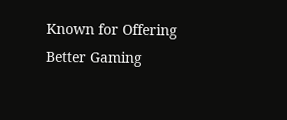Known for Offering Better Gaming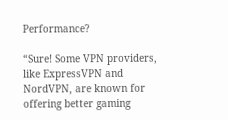Performance?

“Sure! Some VPN providers, like ExpressVPN and NordVPN, are known for offering better gaming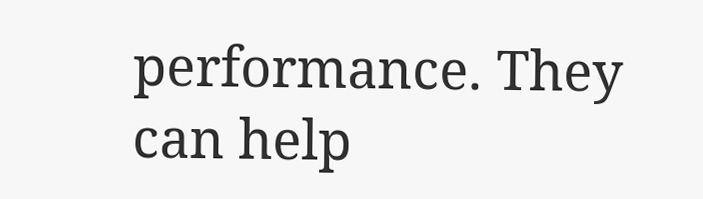performance. They can help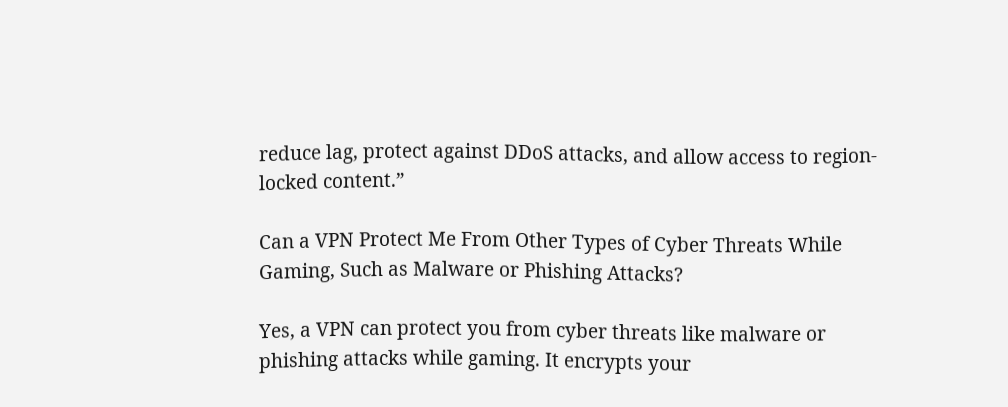reduce lag, protect against DDoS attacks, and allow access to region-locked content.”

Can a VPN Protect Me From Other Types of Cyber Threats While Gaming, Such as Malware or Phishing Attacks?

Yes, a VPN can protect you from cyber threats like malware or phishing attacks while gaming. It encrypts your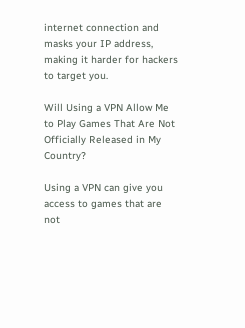internet connection and masks your IP address, making it harder for hackers to target you.

Will Using a VPN Allow Me to Play Games That Are Not Officially Released in My Country?

Using a VPN can give you access to games that are not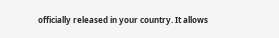officially released in your country. It allows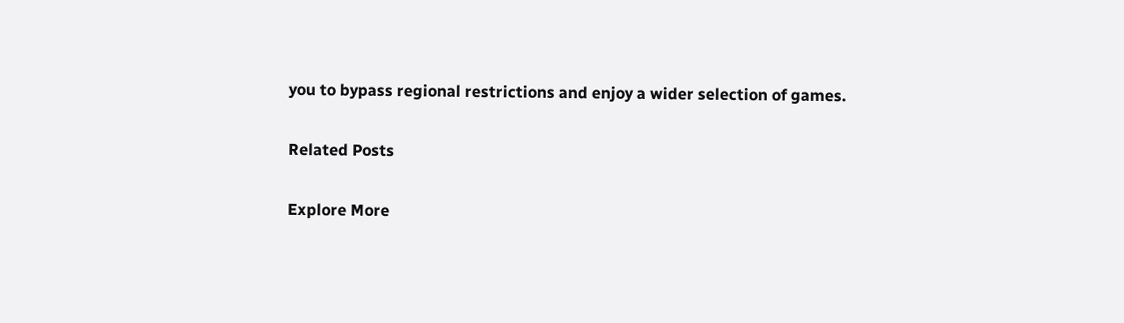you to bypass regional restrictions and enjoy a wider selection of games.

Related Posts

Explore More